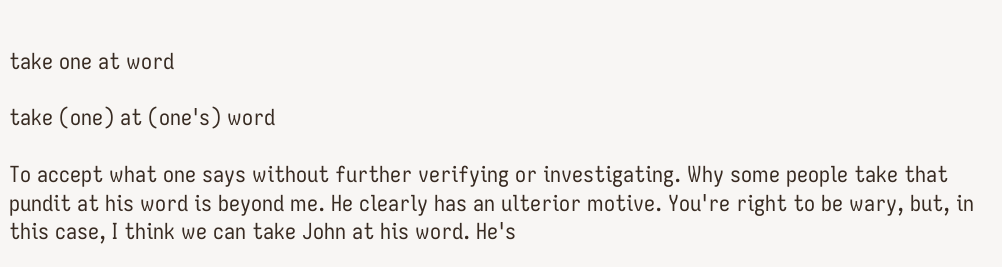take one at word

take (one) at (one's) word

To accept what one says without further verifying or investigating. Why some people take that pundit at his word is beyond me. He clearly has an ulterior motive. You're right to be wary, but, in this case, I think we can take John at his word. He's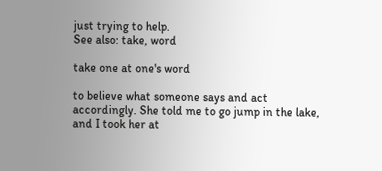just trying to help.
See also: take, word

take one at one's word

to believe what someone says and act accordingly. She told me to go jump in the lake, and I took her at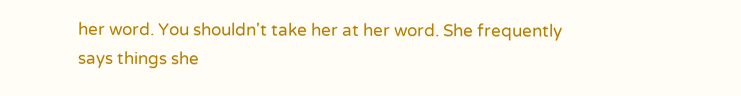her word. You shouldn't take her at her word. She frequently says things she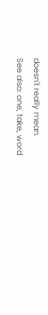doesn't really mean.
See also: one, take, word